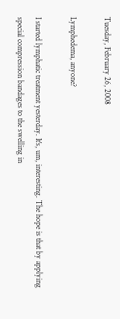Tuesday, February 26, 2008

Lymphedema, anyone?

I started lymphatic treatment yesterday. It's, um, interesting. The hope is that by applying special compression bandages to the swelling in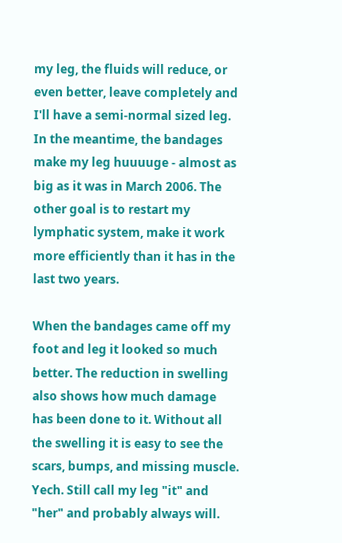my leg, the fluids will reduce, or even better, leave completely and I'll have a semi-normal sized leg. In the meantime, the bandages make my leg huuuuge - almost as big as it was in March 2006. The other goal is to restart my lymphatic system, make it work more efficiently than it has in the last two years.

When the bandages came off my foot and leg it looked so much better. The reduction in swelling also shows how much damage has been done to it. Without all the swelling it is easy to see the scars, bumps, and missing muscle. Yech. Still call my leg "it" and "her" and probably always will.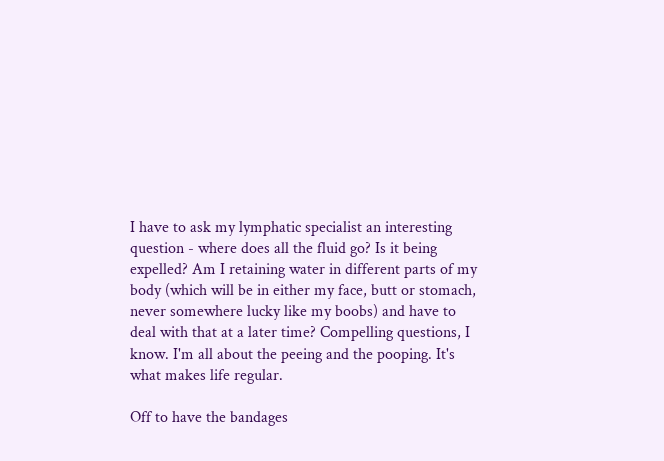I have to ask my lymphatic specialist an interesting question - where does all the fluid go? Is it being expelled? Am I retaining water in different parts of my body (which will be in either my face, butt or stomach, never somewhere lucky like my boobs) and have to deal with that at a later time? Compelling questions, I know. I'm all about the peeing and the pooping. It's what makes life regular.

Off to have the bandages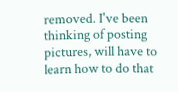removed. I've been thinking of posting pictures, will have to learn how to do that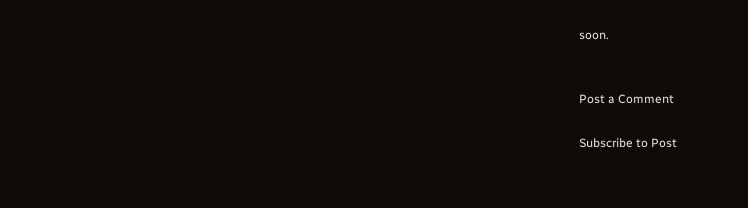soon.


Post a Comment

Subscribe to Post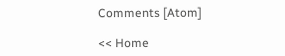Comments [Atom]

<< Home